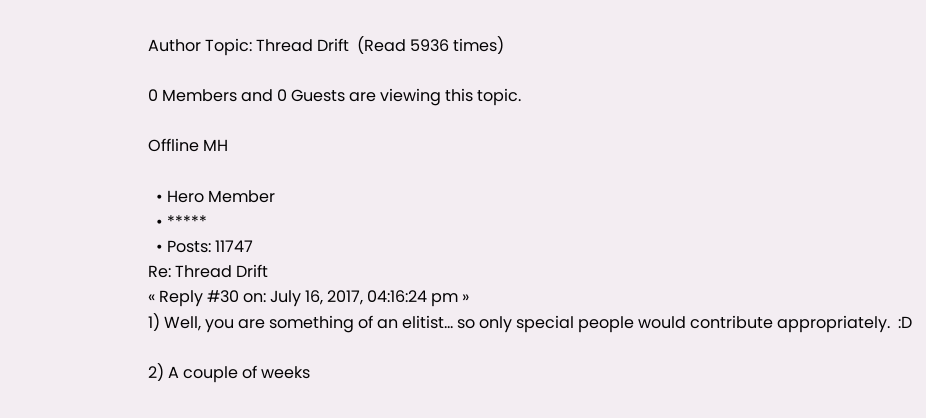Author Topic: Thread Drift  (Read 5936 times)

0 Members and 0 Guests are viewing this topic.

Offline MH

  • Hero Member
  • *****
  • Posts: 11747
Re: Thread Drift
« Reply #30 on: July 16, 2017, 04:16:24 pm »
1) Well, you are something of an elitist... so only special people would contribute appropriately.  :D

2) A couple of weeks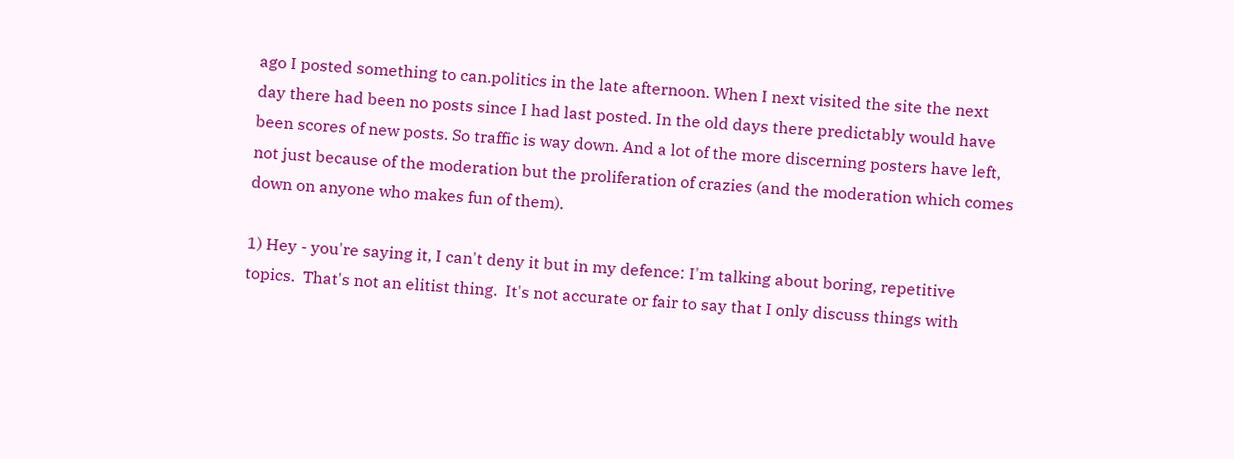ago I posted something to can.politics in the late afternoon. When I next visited the site the next day there had been no posts since I had last posted. In the old days there predictably would have been scores of new posts. So traffic is way down. And a lot of the more discerning posters have left, not just because of the moderation but the proliferation of crazies (and the moderation which comes down on anyone who makes fun of them).

1) Hey - you're saying it, I can't deny it but in my defence: I'm talking about boring, repetitive topics.  That's not an elitist thing.  It's not accurate or fair to say that I only discuss things with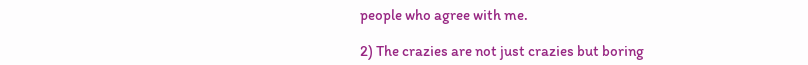people who agree with me.

2) The crazies are not just crazies but boring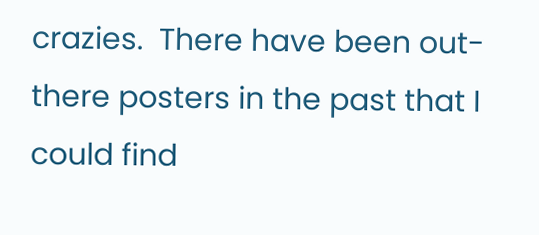crazies.  There have been out-there posters in the past that I could find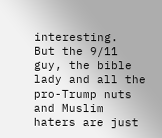interesting.  But the 9/11 guy, the bible lady and all the pro-Trump nuts and Muslim haters are just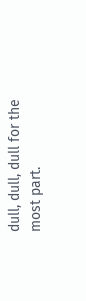dull, dull, dull for the most part.